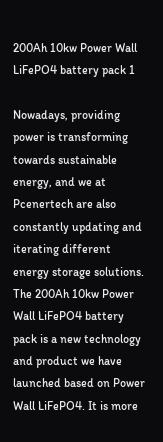200Ah 10kw Power Wall LiFePO4 battery pack 1

Nowadays, providing power is transforming towards sustainable energy, and we at Pcenertech are also constantly updating and iterating different energy storage solutions. The 200Ah 10kw Power Wall LiFePO4 battery pack is a new technology and product we have launched based on Power Wall LiFePO4. It is more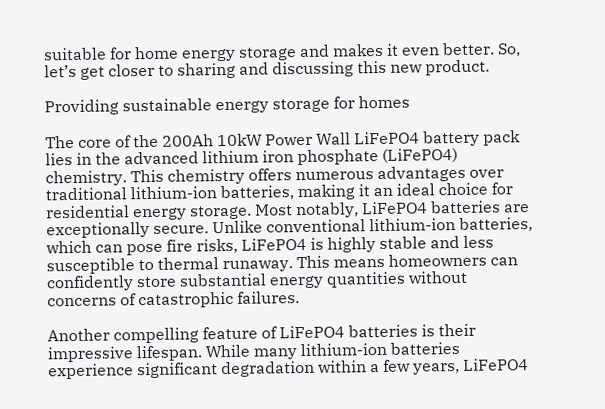suitable for home energy storage and makes it even better. So, let’s get closer to sharing and discussing this new product.

Providing sustainable energy storage for homes

The core of the 200Ah 10kW Power Wall LiFePO4 battery pack lies in the advanced lithium iron phosphate (LiFePO4) chemistry. This chemistry offers numerous advantages over traditional lithium-ion batteries, making it an ideal choice for residential energy storage. Most notably, LiFePO4 batteries are exceptionally secure. Unlike conventional lithium-ion batteries, which can pose fire risks, LiFePO4 is highly stable and less susceptible to thermal runaway. This means homeowners can confidently store substantial energy quantities without concerns of catastrophic failures.

Another compelling feature of LiFePO4 batteries is their impressive lifespan. While many lithium-ion batteries experience significant degradation within a few years, LiFePO4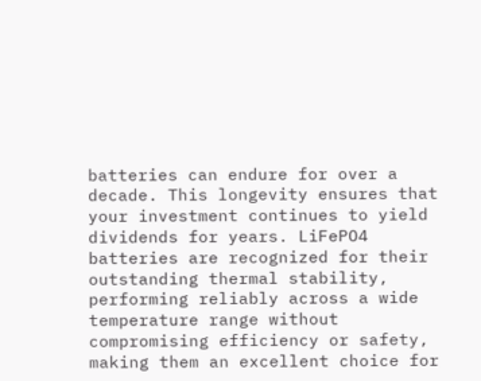batteries can endure for over a decade. This longevity ensures that your investment continues to yield dividends for years. LiFePO4 batteries are recognized for their outstanding thermal stability, performing reliably across a wide temperature range without compromising efficiency or safety, making them an excellent choice for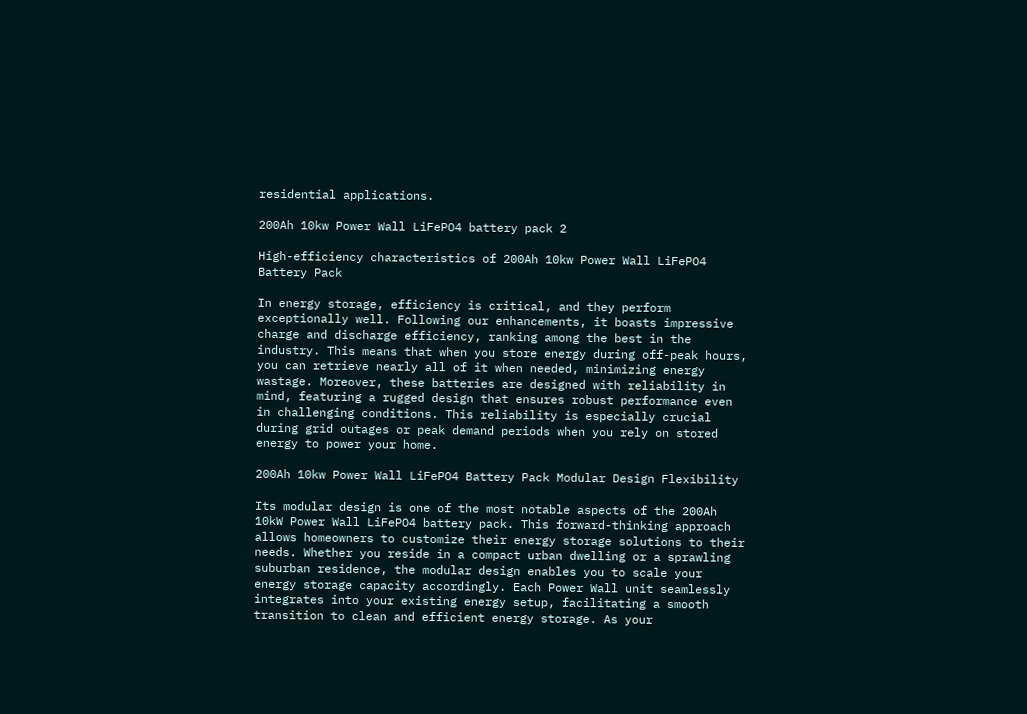residential applications.

200Ah 10kw Power Wall LiFePO4 battery pack 2

High-efficiency characteristics of 200Ah 10kw Power Wall LiFePO4 Battery Pack

In energy storage, efficiency is critical, and they perform exceptionally well. Following our enhancements, it boasts impressive charge and discharge efficiency, ranking among the best in the industry. This means that when you store energy during off-peak hours, you can retrieve nearly all of it when needed, minimizing energy wastage. Moreover, these batteries are designed with reliability in mind, featuring a rugged design that ensures robust performance even in challenging conditions. This reliability is especially crucial during grid outages or peak demand periods when you rely on stored energy to power your home.

200Ah 10kw Power Wall LiFePO4 Battery Pack Modular Design Flexibility

Its modular design is one of the most notable aspects of the 200Ah 10kW Power Wall LiFePO4 battery pack. This forward-thinking approach allows homeowners to customize their energy storage solutions to their needs. Whether you reside in a compact urban dwelling or a sprawling suburban residence, the modular design enables you to scale your energy storage capacity accordingly. Each Power Wall unit seamlessly integrates into your existing energy setup, facilitating a smooth transition to clean and efficient energy storage. As your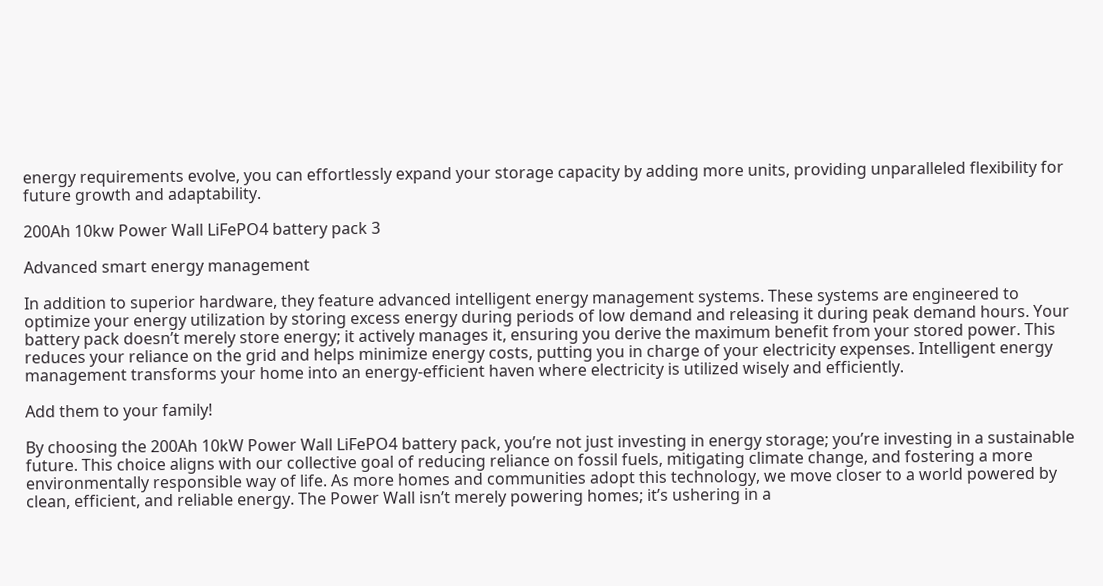energy requirements evolve, you can effortlessly expand your storage capacity by adding more units, providing unparalleled flexibility for future growth and adaptability.

200Ah 10kw Power Wall LiFePO4 battery pack 3

Advanced smart energy management

In addition to superior hardware, they feature advanced intelligent energy management systems. These systems are engineered to optimize your energy utilization by storing excess energy during periods of low demand and releasing it during peak demand hours. Your battery pack doesn’t merely store energy; it actively manages it, ensuring you derive the maximum benefit from your stored power. This reduces your reliance on the grid and helps minimize energy costs, putting you in charge of your electricity expenses. Intelligent energy management transforms your home into an energy-efficient haven where electricity is utilized wisely and efficiently.

Add them to your family!

By choosing the 200Ah 10kW Power Wall LiFePO4 battery pack, you’re not just investing in energy storage; you’re investing in a sustainable future. This choice aligns with our collective goal of reducing reliance on fossil fuels, mitigating climate change, and fostering a more environmentally responsible way of life. As more homes and communities adopt this technology, we move closer to a world powered by clean, efficient, and reliable energy. The Power Wall isn’t merely powering homes; it’s ushering in a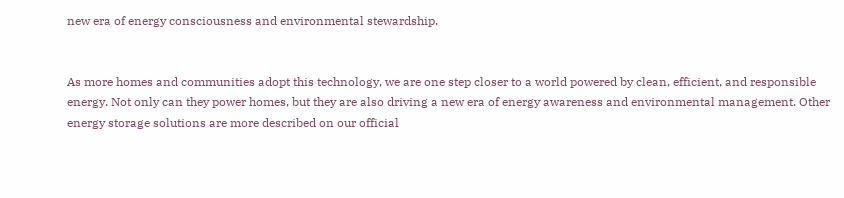new era of energy consciousness and environmental stewardship.


As more homes and communities adopt this technology, we are one step closer to a world powered by clean, efficient, and responsible energy. Not only can they power homes, but they are also driving a new era of energy awareness and environmental management. Other energy storage solutions are more described on our official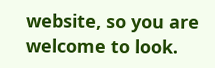website, so you are welcome to look.